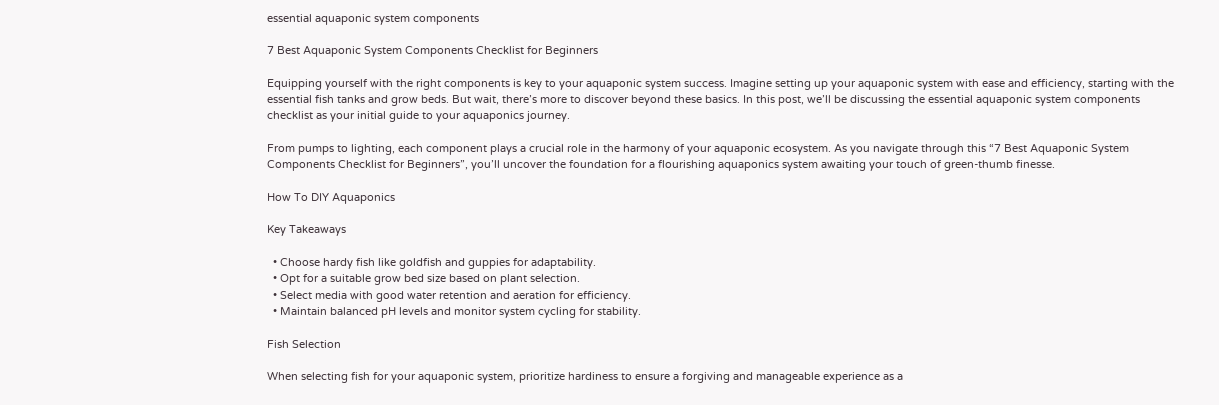essential aquaponic system components

7 Best Aquaponic System Components Checklist for Beginners

Equipping yourself with the right components is key to your aquaponic system success. Imagine setting up your aquaponic system with ease and efficiency, starting with the essential fish tanks and grow beds. But wait, there’s more to discover beyond these basics. In this post, we’ll be discussing the essential aquaponic system components checklist as your initial guide to your aquaponics journey.

From pumps to lighting, each component plays a crucial role in the harmony of your aquaponic ecosystem. As you navigate through this “7 Best Aquaponic System Components Checklist for Beginners”, you’ll uncover the foundation for a flourishing aquaponics system awaiting your touch of green-thumb finesse.

How To DIY Aquaponics

Key Takeaways

  • Choose hardy fish like goldfish and guppies for adaptability.
  • Opt for a suitable grow bed size based on plant selection.
  • Select media with good water retention and aeration for efficiency.
  • Maintain balanced pH levels and monitor system cycling for stability.

Fish Selection

When selecting fish for your aquaponic system, prioritize hardiness to ensure a forgiving and manageable experience as a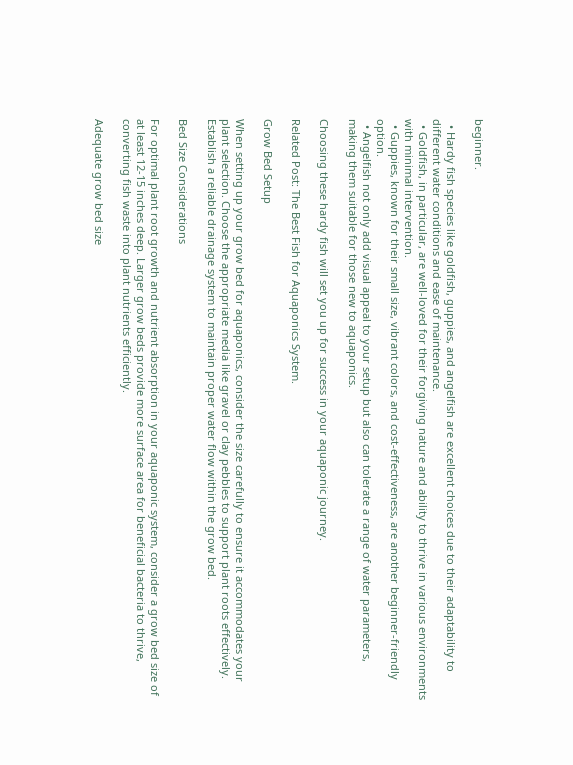beginner.

  • Hardy fish species like goldfish, guppies, and angelfish are excellent choices due to their adaptability to different water conditions and ease of maintenance.
  • Goldfish, in particular, are well-loved for their forgiving nature and ability to thrive in various environments with minimal intervention.
  • Guppies, known for their small size, vibrant colors, and cost-effectiveness, are another beginner-friendly option.
  • Angelfish not only add visual appeal to your setup but also can tolerate a range of water parameters, making them suitable for those new to aquaponics.

Choosing these hardy fish will set you up for success in your aquaponic journey.

Related Post: The Best Fish for Aquaponics System.

Grow Bed Setup

When setting up your grow bed for aquaponics, consider the size carefully to ensure it accommodates your plant selection. Choose the appropriate media like gravel or clay pebbles to support plant roots effectively. Establish a reliable drainage system to maintain proper water flow within the grow bed.

Bed Size Considerations

For optimal plant root growth and nutrient absorption in your aquaponic system, consider a grow bed size of at least 12-15 inches deep. Larger grow beds provide more surface area for beneficial bacteria to thrive, converting fish waste into plant nutrients efficiently.

Adequate grow bed size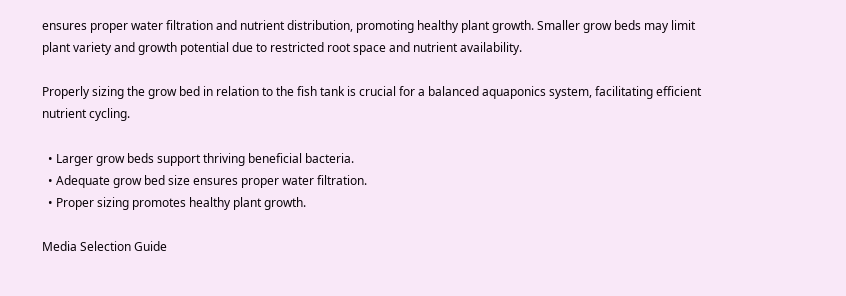ensures proper water filtration and nutrient distribution, promoting healthy plant growth. Smaller grow beds may limit plant variety and growth potential due to restricted root space and nutrient availability.

Properly sizing the grow bed in relation to the fish tank is crucial for a balanced aquaponics system, facilitating efficient nutrient cycling.

  • Larger grow beds support thriving beneficial bacteria.
  • Adequate grow bed size ensures proper water filtration.
  • Proper sizing promotes healthy plant growth.

Media Selection Guide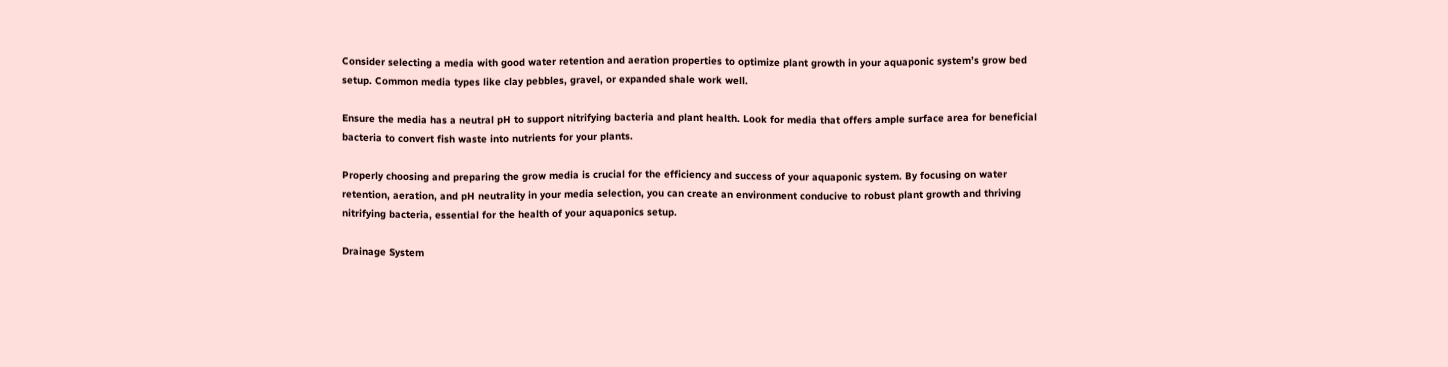Consider selecting a media with good water retention and aeration properties to optimize plant growth in your aquaponic system’s grow bed setup. Common media types like clay pebbles, gravel, or expanded shale work well.

Ensure the media has a neutral pH to support nitrifying bacteria and plant health. Look for media that offers ample surface area for beneficial bacteria to convert fish waste into nutrients for your plants.

Properly choosing and preparing the grow media is crucial for the efficiency and success of your aquaponic system. By focusing on water retention, aeration, and pH neutrality in your media selection, you can create an environment conducive to robust plant growth and thriving nitrifying bacteria, essential for the health of your aquaponics setup.

Drainage System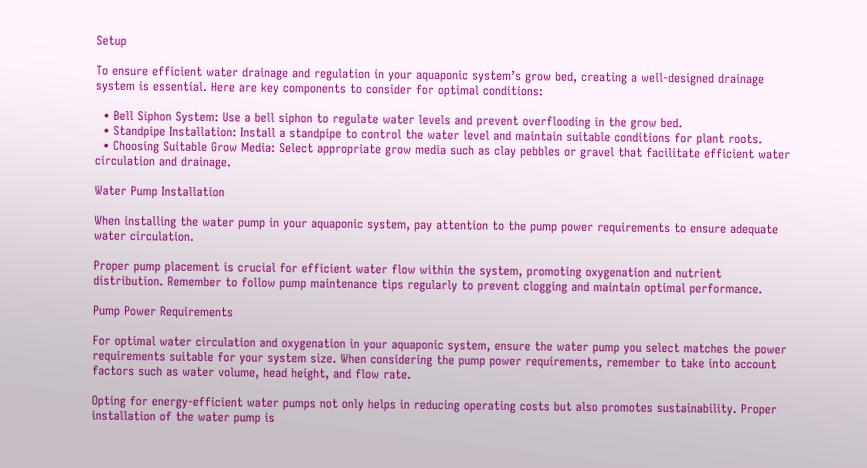Setup

To ensure efficient water drainage and regulation in your aquaponic system’s grow bed, creating a well-designed drainage system is essential. Here are key components to consider for optimal conditions:

  • Bell Siphon System: Use a bell siphon to regulate water levels and prevent overflooding in the grow bed.
  • Standpipe Installation: Install a standpipe to control the water level and maintain suitable conditions for plant roots.
  • Choosing Suitable Grow Media: Select appropriate grow media such as clay pebbles or gravel that facilitate efficient water circulation and drainage.

Water Pump Installation

When installing the water pump in your aquaponic system, pay attention to the pump power requirements to ensure adequate water circulation.

Proper pump placement is crucial for efficient water flow within the system, promoting oxygenation and nutrient distribution. Remember to follow pump maintenance tips regularly to prevent clogging and maintain optimal performance.

Pump Power Requirements

For optimal water circulation and oxygenation in your aquaponic system, ensure the water pump you select matches the power requirements suitable for your system size. When considering the pump power requirements, remember to take into account factors such as water volume, head height, and flow rate.

Opting for energy-efficient water pumps not only helps in reducing operating costs but also promotes sustainability. Proper installation of the water pump is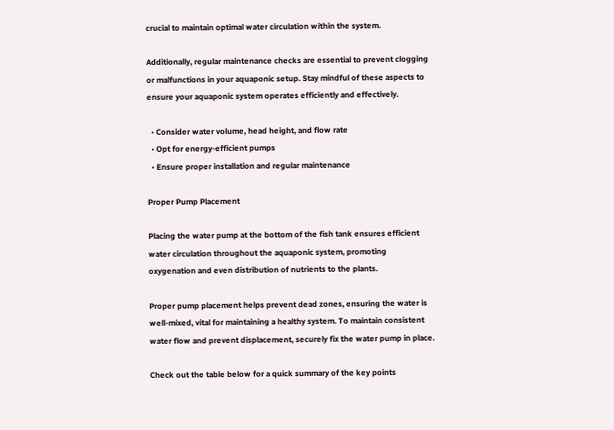crucial to maintain optimal water circulation within the system.

Additionally, regular maintenance checks are essential to prevent clogging or malfunctions in your aquaponic setup. Stay mindful of these aspects to ensure your aquaponic system operates efficiently and effectively.

  • Consider water volume, head height, and flow rate
  • Opt for energy-efficient pumps
  • Ensure proper installation and regular maintenance

Proper Pump Placement

Placing the water pump at the bottom of the fish tank ensures efficient water circulation throughout the aquaponic system, promoting oxygenation and even distribution of nutrients to the plants.

Proper pump placement helps prevent dead zones, ensuring the water is well-mixed, vital for maintaining a healthy system. To maintain consistent water flow and prevent displacement, securely fix the water pump in place.

Check out the table below for a quick summary of the key points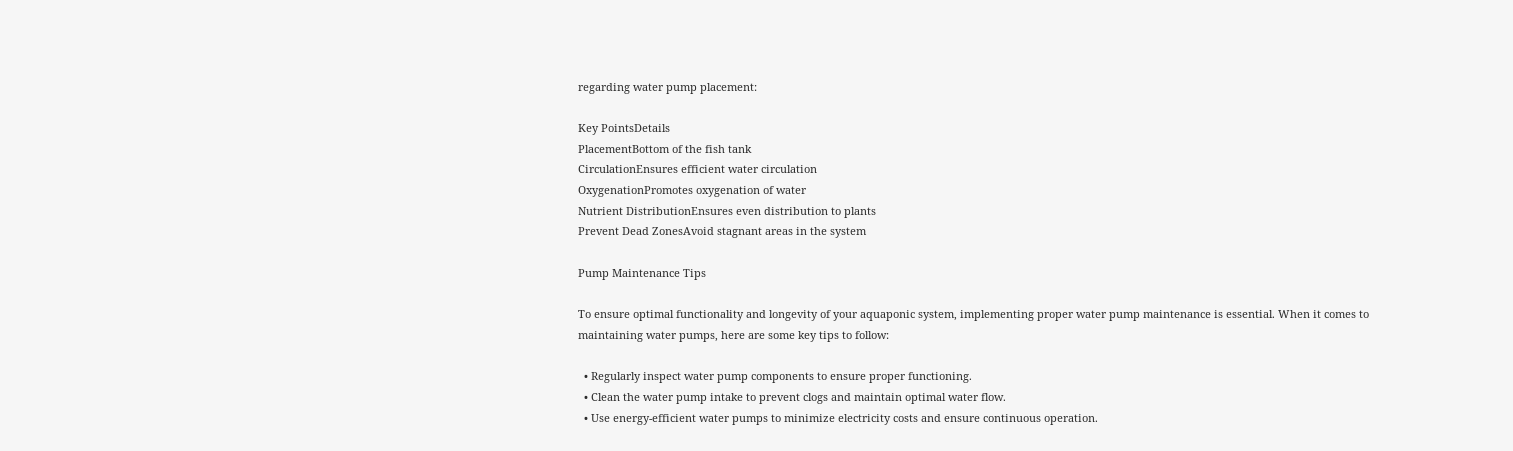regarding water pump placement:

Key PointsDetails
PlacementBottom of the fish tank
CirculationEnsures efficient water circulation
OxygenationPromotes oxygenation of water
Nutrient DistributionEnsures even distribution to plants
Prevent Dead ZonesAvoid stagnant areas in the system

Pump Maintenance Tips

To ensure optimal functionality and longevity of your aquaponic system, implementing proper water pump maintenance is essential. When it comes to maintaining water pumps, here are some key tips to follow:

  • Regularly inspect water pump components to ensure proper functioning.
  • Clean the water pump intake to prevent clogs and maintain optimal water flow.
  • Use energy-efficient water pumps to minimize electricity costs and ensure continuous operation.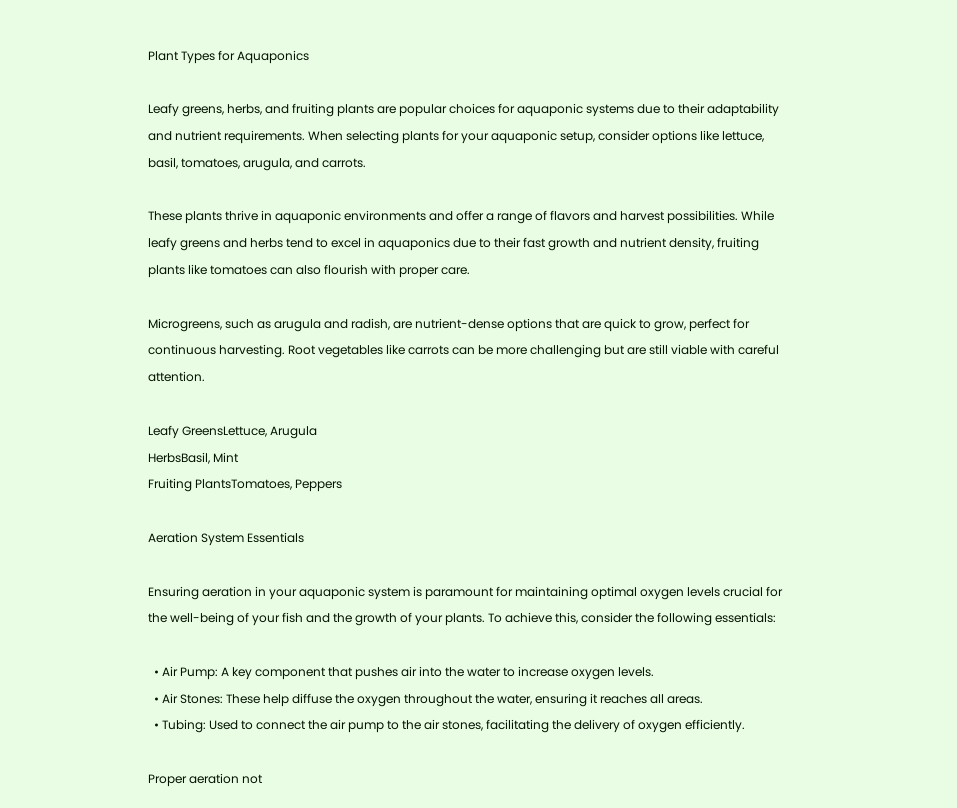Plant Types for Aquaponics

Leafy greens, herbs, and fruiting plants are popular choices for aquaponic systems due to their adaptability and nutrient requirements. When selecting plants for your aquaponic setup, consider options like lettuce, basil, tomatoes, arugula, and carrots.

These plants thrive in aquaponic environments and offer a range of flavors and harvest possibilities. While leafy greens and herbs tend to excel in aquaponics due to their fast growth and nutrient density, fruiting plants like tomatoes can also flourish with proper care.

Microgreens, such as arugula and radish, are nutrient-dense options that are quick to grow, perfect for continuous harvesting. Root vegetables like carrots can be more challenging but are still viable with careful attention.

Leafy GreensLettuce, Arugula
HerbsBasil, Mint
Fruiting PlantsTomatoes, Peppers

Aeration System Essentials

Ensuring aeration in your aquaponic system is paramount for maintaining optimal oxygen levels crucial for the well-being of your fish and the growth of your plants. To achieve this, consider the following essentials:

  • Air Pump: A key component that pushes air into the water to increase oxygen levels.
  • Air Stones: These help diffuse the oxygen throughout the water, ensuring it reaches all areas.
  • Tubing: Used to connect the air pump to the air stones, facilitating the delivery of oxygen efficiently.

Proper aeration not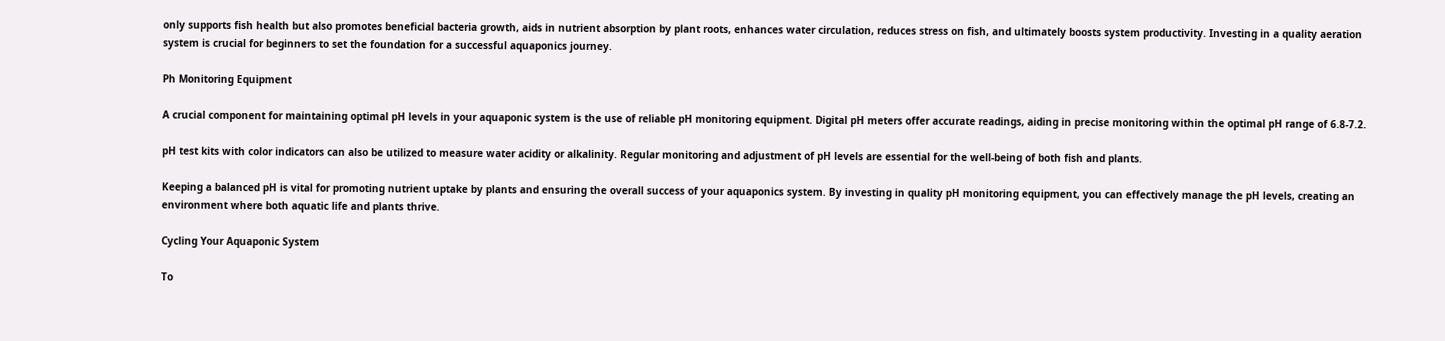only supports fish health but also promotes beneficial bacteria growth, aids in nutrient absorption by plant roots, enhances water circulation, reduces stress on fish, and ultimately boosts system productivity. Investing in a quality aeration system is crucial for beginners to set the foundation for a successful aquaponics journey.

Ph Monitoring Equipment

A crucial component for maintaining optimal pH levels in your aquaponic system is the use of reliable pH monitoring equipment. Digital pH meters offer accurate readings, aiding in precise monitoring within the optimal pH range of 6.8-7.2.

pH test kits with color indicators can also be utilized to measure water acidity or alkalinity. Regular monitoring and adjustment of pH levels are essential for the well-being of both fish and plants.

Keeping a balanced pH is vital for promoting nutrient uptake by plants and ensuring the overall success of your aquaponics system. By investing in quality pH monitoring equipment, you can effectively manage the pH levels, creating an environment where both aquatic life and plants thrive.

Cycling Your Aquaponic System

To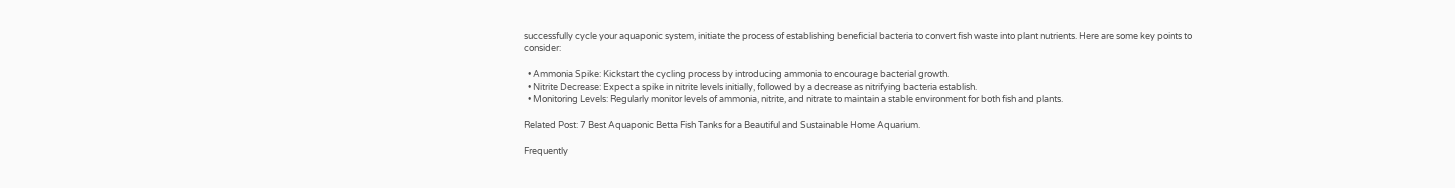successfully cycle your aquaponic system, initiate the process of establishing beneficial bacteria to convert fish waste into plant nutrients. Here are some key points to consider:

  • Ammonia Spike: Kickstart the cycling process by introducing ammonia to encourage bacterial growth.
  • Nitrite Decrease: Expect a spike in nitrite levels initially, followed by a decrease as nitrifying bacteria establish.
  • Monitoring Levels: Regularly monitor levels of ammonia, nitrite, and nitrate to maintain a stable environment for both fish and plants.

Related Post: 7 Best Aquaponic Betta Fish Tanks for a Beautiful and Sustainable Home Aquarium.

Frequently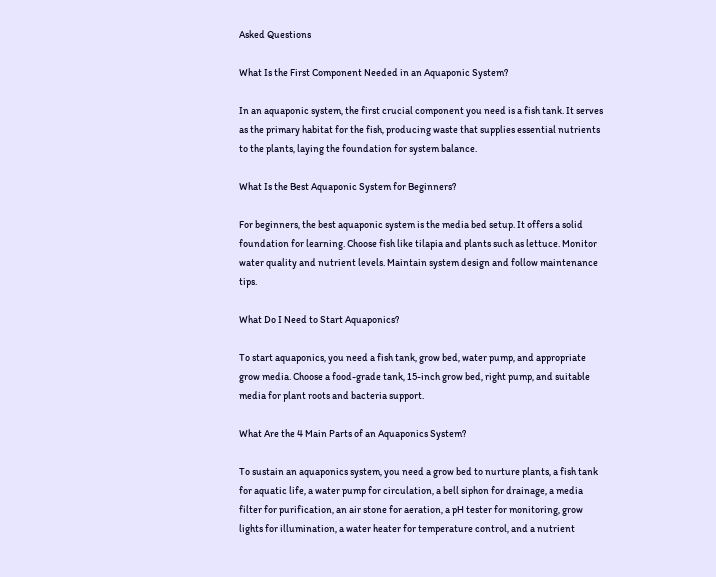Asked Questions

What Is the First Component Needed in an Aquaponic System?

In an aquaponic system, the first crucial component you need is a fish tank. It serves as the primary habitat for the fish, producing waste that supplies essential nutrients to the plants, laying the foundation for system balance.

What Is the Best Aquaponic System for Beginners?

For beginners, the best aquaponic system is the media bed setup. It offers a solid foundation for learning. Choose fish like tilapia and plants such as lettuce. Monitor water quality and nutrient levels. Maintain system design and follow maintenance tips.

What Do I Need to Start Aquaponics?

To start aquaponics, you need a fish tank, grow bed, water pump, and appropriate grow media. Choose a food-grade tank, 15-inch grow bed, right pump, and suitable media for plant roots and bacteria support.

What Are the 4 Main Parts of an Aquaponics System?

To sustain an aquaponics system, you need a grow bed to nurture plants, a fish tank for aquatic life, a water pump for circulation, a bell siphon for drainage, a media filter for purification, an air stone for aeration, a pH tester for monitoring, grow lights for illumination, a water heater for temperature control, and a nutrient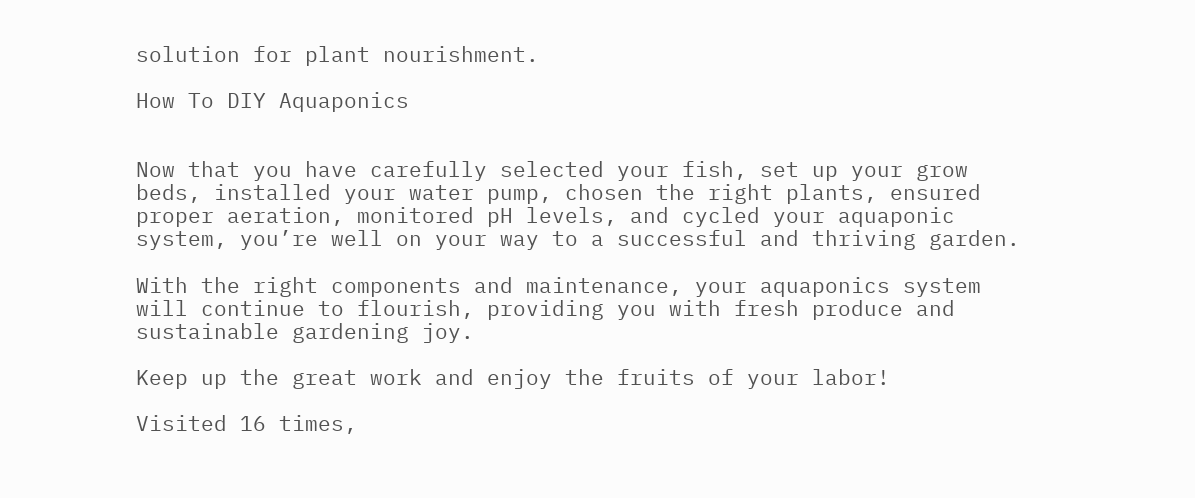solution for plant nourishment.

How To DIY Aquaponics


Now that you have carefully selected your fish, set up your grow beds, installed your water pump, chosen the right plants, ensured proper aeration, monitored pH levels, and cycled your aquaponic system, you’re well on your way to a successful and thriving garden.

With the right components and maintenance, your aquaponics system will continue to flourish, providing you with fresh produce and sustainable gardening joy.

Keep up the great work and enjoy the fruits of your labor!

Visited 16 times,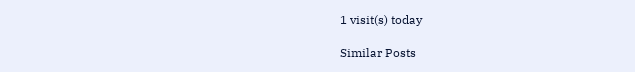1 visit(s) today

Similar Posts